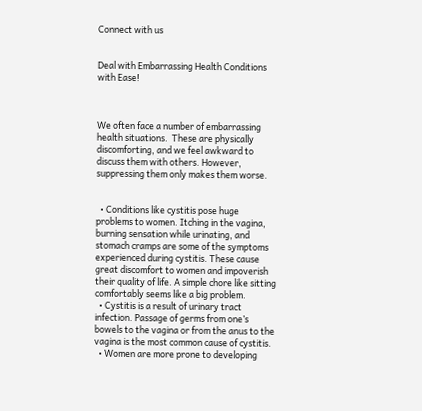Connect with us


Deal with Embarrassing Health Conditions with Ease!



We often face a number of embarrassing health situations.  These are physically discomforting, and we feel awkward to discuss them with others. However, suppressing them only makes them worse.


  • Conditions like cystitis pose huge problems to women. Itching in the vagina, burning sensation while urinating, and stomach cramps are some of the symptoms experienced during cystitis. These cause great discomfort to women and impoverish their quality of life. A simple chore like sitting comfortably seems like a big problem.
  • Cystitis is a result of urinary tract infection. Passage of germs from one’s bowels to the vagina or from the anus to the vagina is the most common cause of cystitis.
  • Women are more prone to developing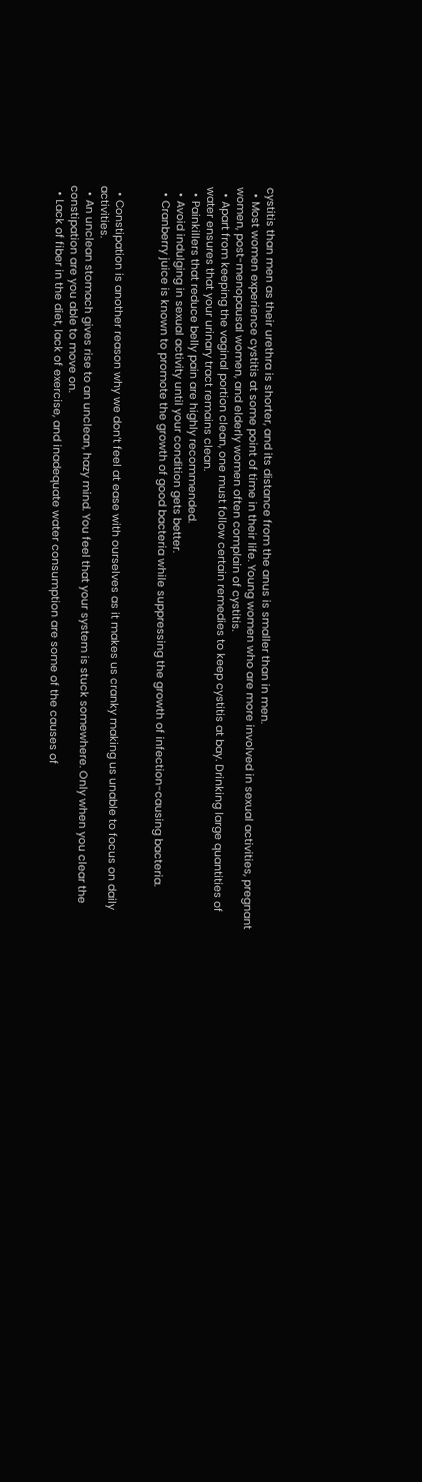cystitis than men as their urethra is shorter, and its distance from the anus is smaller than in men.
  • Most women experience cystitis at some point of time in their life. Young women who are more involved in sexual activities, pregnant women, post-menopausal women, and elderly women often complain of cystitis.
  • Apart from keeping the vaginal portion clean, one must follow certain remedies to keep cystitis at bay. Drinking large quantities of water ensures that your urinary tract remains clean.
  • Painkillers that reduce belly pain are highly recommended.
  • Avoid indulging in sexual activity until your condition gets better.
  • Cranberry juice is known to promote the growth of good bacteria while suppressing the growth of infection-causing bacteria.


  • Constipation is another reason why we don’t feel at ease with ourselves as it makes us cranky making us unable to focus on daily activities.
  • An unclean stomach gives rise to an unclean, hazy mind. You feel that your system is stuck somewhere. Only when you clear the constipation are you able to move on.
  • Lack of fiber in the diet, lack of exercise, and inadequate water consumption are some of the causes of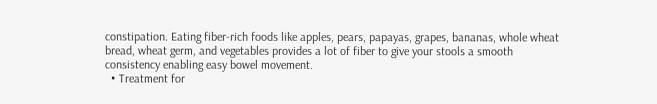constipation. Eating fiber-rich foods like apples, pears, papayas, grapes, bananas, whole wheat bread, wheat germ, and vegetables provides a lot of fiber to give your stools a smooth consistency enabling easy bowel movement.
  • Treatment for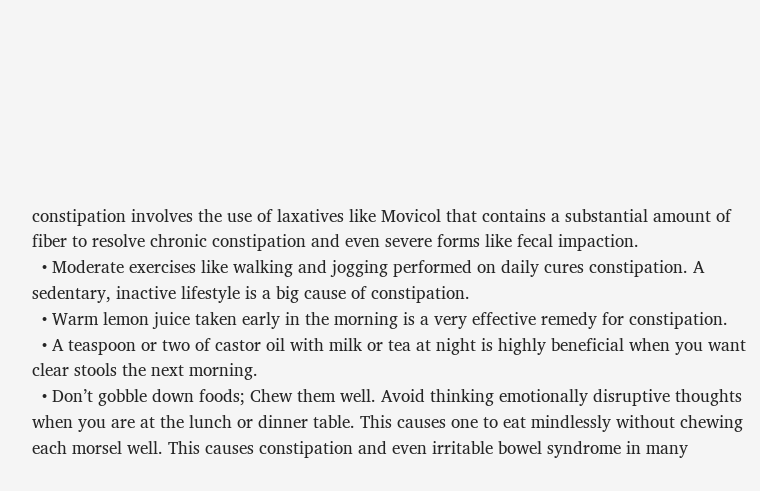constipation involves the use of laxatives like Movicol that contains a substantial amount of fiber to resolve chronic constipation and even severe forms like fecal impaction.
  • Moderate exercises like walking and jogging performed on daily cures constipation. A sedentary, inactive lifestyle is a big cause of constipation.
  • Warm lemon juice taken early in the morning is a very effective remedy for constipation.
  • A teaspoon or two of castor oil with milk or tea at night is highly beneficial when you want clear stools the next morning.
  • Don’t gobble down foods; Chew them well. Avoid thinking emotionally disruptive thoughts when you are at the lunch or dinner table. This causes one to eat mindlessly without chewing each morsel well. This causes constipation and even irritable bowel syndrome in many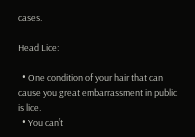cases.

Head Lice:

  • One condition of your hair that can cause you great embarrassment in public is lice.
  • You can’t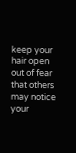keep your hair open out of fear that others may notice your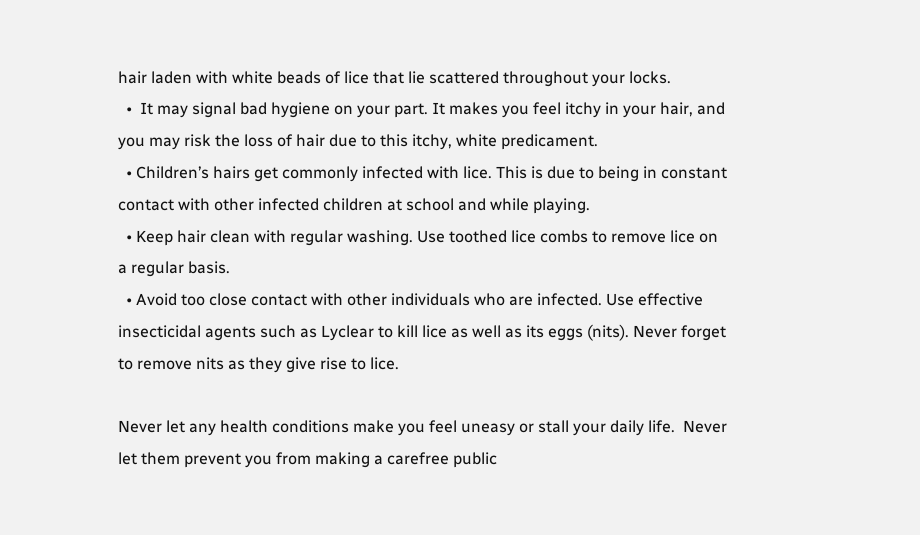hair laden with white beads of lice that lie scattered throughout your locks.
  •  It may signal bad hygiene on your part. It makes you feel itchy in your hair, and you may risk the loss of hair due to this itchy, white predicament.
  • Children’s hairs get commonly infected with lice. This is due to being in constant contact with other infected children at school and while playing.
  • Keep hair clean with regular washing. Use toothed lice combs to remove lice on a regular basis.
  • Avoid too close contact with other individuals who are infected. Use effective insecticidal agents such as Lyclear to kill lice as well as its eggs (nits). Never forget to remove nits as they give rise to lice.

Never let any health conditions make you feel uneasy or stall your daily life.  Never let them prevent you from making a carefree public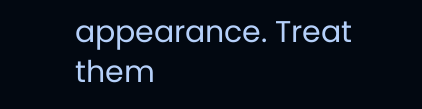appearance. Treat them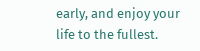early, and enjoy your life to the fullest.